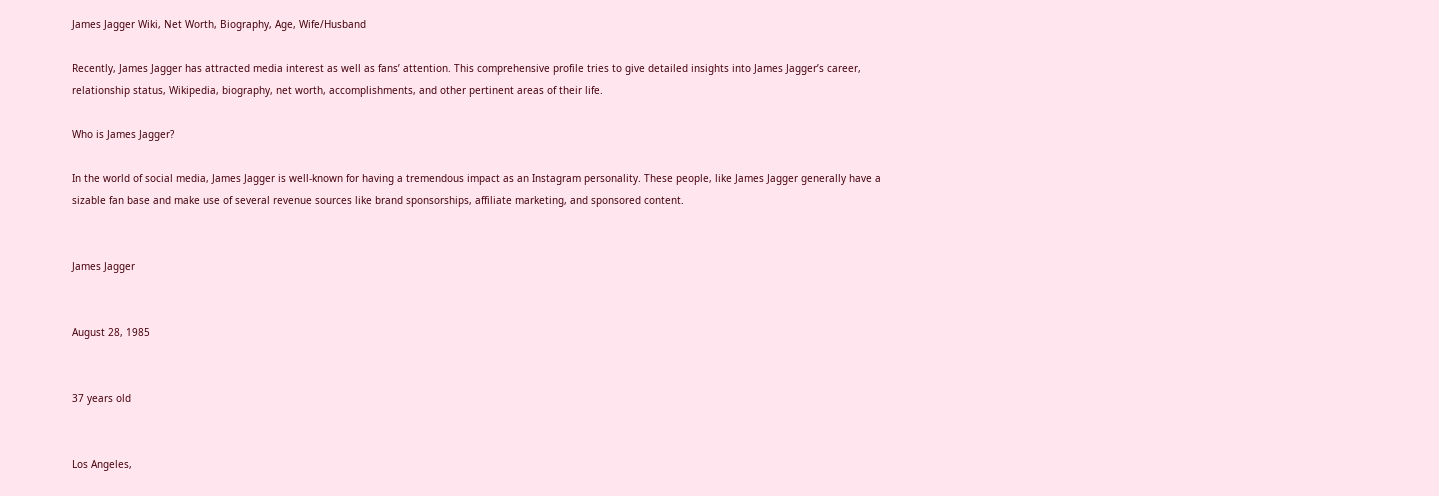James Jagger Wiki, Net Worth, Biography, Age, Wife/Husband

Recently, James Jagger has attracted media interest as well as fans’ attention. This comprehensive profile tries to give detailed insights into James Jagger’s career, relationship status, Wikipedia, biography, net worth, accomplishments, and other pertinent areas of their life.

Who is James Jagger?

In the world of social media, James Jagger is well-known for having a tremendous impact as an Instagram personality. These people, like James Jagger generally have a sizable fan base and make use of several revenue sources like brand sponsorships, affiliate marketing, and sponsored content.


James Jagger


August 28, 1985


37 years old


Los Angeles,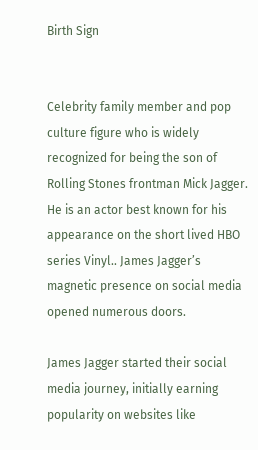Birth Sign


Celebrity family member and pop culture figure who is widely recognized for being the son of Rolling Stones frontman Mick Jagger. He is an actor best known for his appearance on the short lived HBO series Vinyl.. James Jagger’s magnetic presence on social media opened numerous doors.

James Jagger started their social media journey, initially earning popularity on websites like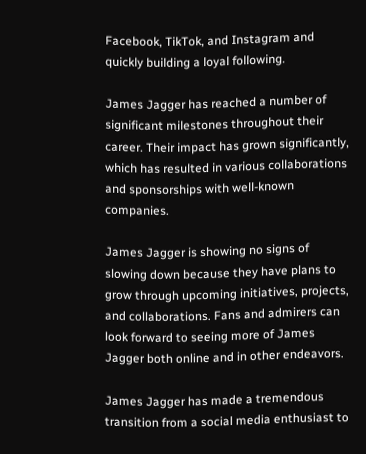Facebook, TikTok, and Instagram and quickly building a loyal following.

James Jagger has reached a number of significant milestones throughout their career. Their impact has grown significantly, which has resulted in various collaborations and sponsorships with well-known companies.

James Jagger is showing no signs of slowing down because they have plans to grow through upcoming initiatives, projects, and collaborations. Fans and admirers can look forward to seeing more of James Jagger both online and in other endeavors.

James Jagger has made a tremendous transition from a social media enthusiast to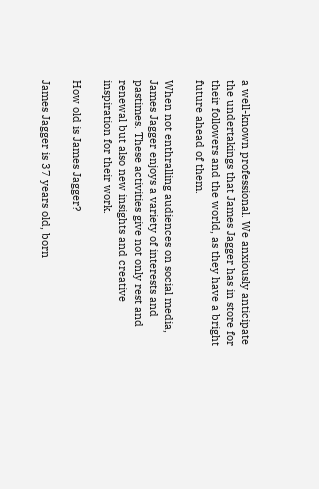a well-known professional. We anxiously anticipate the undertakings that James Jagger has in store for their followers and the world, as they have a bright future ahead of them.

When not enthralling audiences on social media, James Jagger enjoys a variety of interests and pastimes. These activities give not only rest and renewal but also new insights and creative inspiration for their work.

How old is James Jagger?

James Jagger is 37 years old, born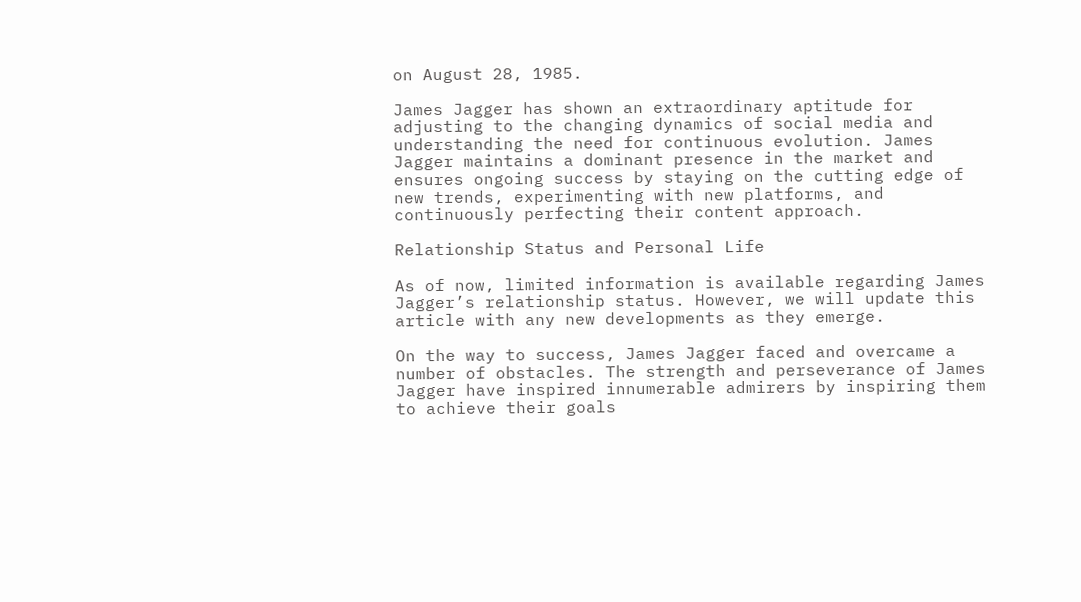on August 28, 1985.

James Jagger has shown an extraordinary aptitude for adjusting to the changing dynamics of social media and understanding the need for continuous evolution. James Jagger maintains a dominant presence in the market and ensures ongoing success by staying on the cutting edge of new trends, experimenting with new platforms, and continuously perfecting their content approach.

Relationship Status and Personal Life

As of now, limited information is available regarding James Jagger’s relationship status. However, we will update this article with any new developments as they emerge.

On the way to success, James Jagger faced and overcame a number of obstacles. The strength and perseverance of James Jagger have inspired innumerable admirers by inspiring them to achieve their goals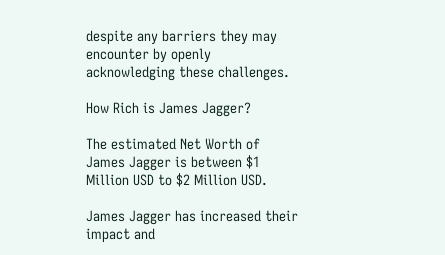despite any barriers they may encounter by openly acknowledging these challenges.

How Rich is James Jagger?

The estimated Net Worth of James Jagger is between $1 Million USD to $2 Million USD.

James Jagger has increased their impact and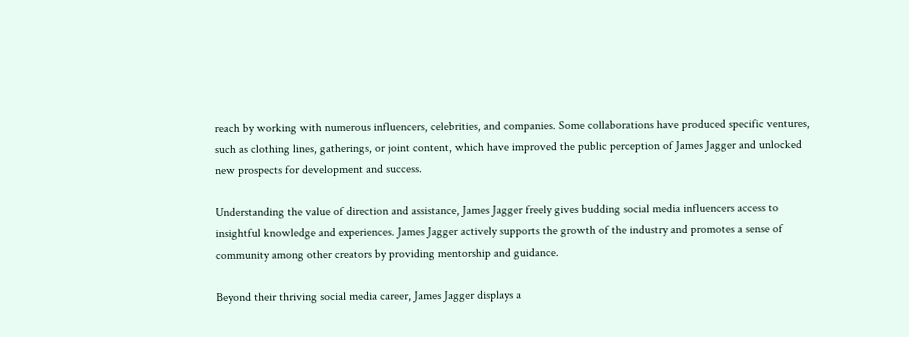reach by working with numerous influencers, celebrities, and companies. Some collaborations have produced specific ventures, such as clothing lines, gatherings, or joint content, which have improved the public perception of James Jagger and unlocked new prospects for development and success.

Understanding the value of direction and assistance, James Jagger freely gives budding social media influencers access to insightful knowledge and experiences. James Jagger actively supports the growth of the industry and promotes a sense of community among other creators by providing mentorship and guidance.

Beyond their thriving social media career, James Jagger displays a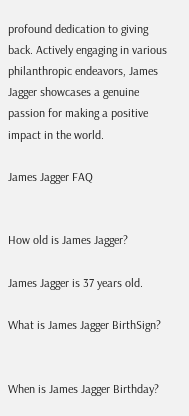profound dedication to giving back. Actively engaging in various philanthropic endeavors, James Jagger showcases a genuine passion for making a positive impact in the world.

James Jagger FAQ


How old is James Jagger?

James Jagger is 37 years old.

What is James Jagger BirthSign?


When is James Jagger Birthday?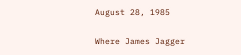August 28, 1985

Where James Jagger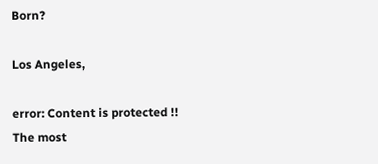Born?

Los Angeles,

error: Content is protected !!
The most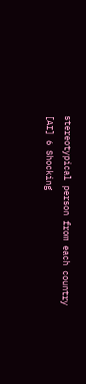stereotypical person from each country [AI] 6 Shocking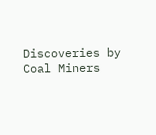Discoveries by Coal Miners